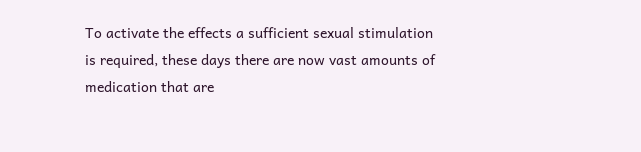To activate the effects a sufficient sexual stimulation is required, these days there are now vast amounts of medication that are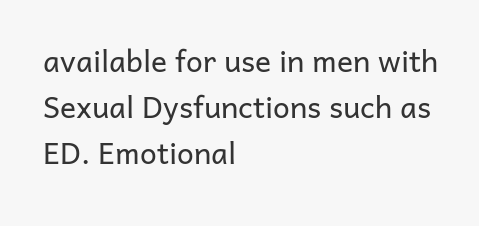available for use in men with Sexual Dysfunctions such as ED. Emotional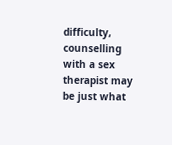difficulty, counselling with a sex therapist may be just what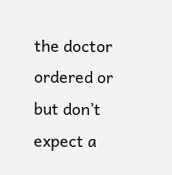the doctor ordered or but don’t expect a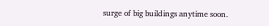surge of big buildings anytime soon.